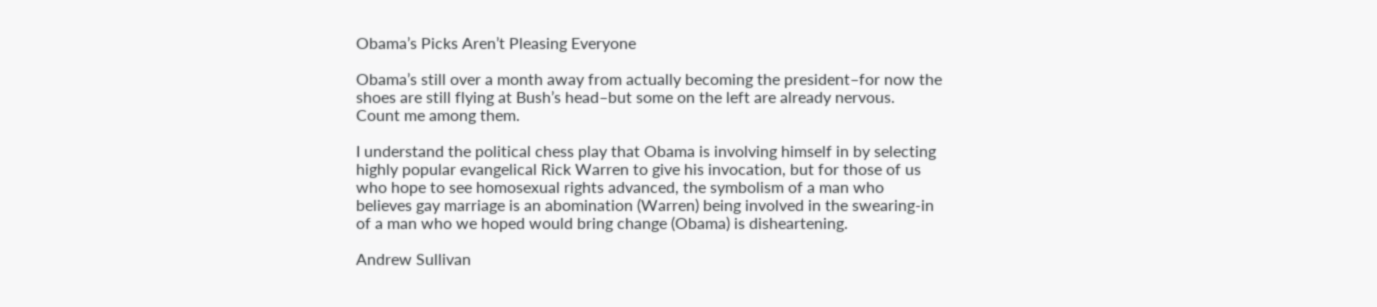Obama’s Picks Aren’t Pleasing Everyone

Obama’s still over a month away from actually becoming the president–for now the shoes are still flying at Bush’s head–but some on the left are already nervous.  Count me among them.

I understand the political chess play that Obama is involving himself in by selecting highly popular evangelical Rick Warren to give his invocation, but for those of us who hope to see homosexual rights advanced, the symbolism of a man who believes gay marriage is an abomination (Warren) being involved in the swearing-in of a man who we hoped would bring change (Obama) is disheartening.

Andrew Sullivan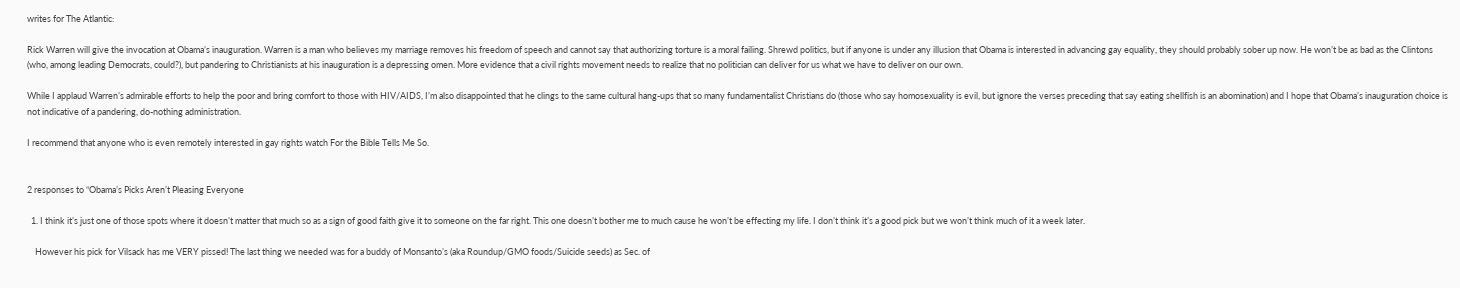writes for The Atlantic:

Rick Warren will give the invocation at Obama’s inauguration. Warren is a man who believes my marriage removes his freedom of speech and cannot say that authorizing torture is a moral failing. Shrewd politics, but if anyone is under any illusion that Obama is interested in advancing gay equality, they should probably sober up now. He won’t be as bad as the Clintons (who, among leading Democrats, could?), but pandering to Christianists at his inauguration is a depressing omen. More evidence that a civil rights movement needs to realize that no politician can deliver for us what we have to deliver on our own.

While I applaud Warren’s admirable efforts to help the poor and bring comfort to those with HIV/AIDS, I’m also disappointed that he clings to the same cultural hang-ups that so many fundamentalist Christians do (those who say homosexuality is evil, but ignore the verses preceding that say eating shellfish is an abomination) and I hope that Obama’s inauguration choice is not indicative of a pandering, do-nothing administration.

I recommend that anyone who is even remotely interested in gay rights watch For the Bible Tells Me So.


2 responses to “Obama’s Picks Aren’t Pleasing Everyone

  1. I think it’s just one of those spots where it doesn’t matter that much so as a sign of good faith give it to someone on the far right. This one doesn’t bother me to much cause he won’t be effecting my life. I don’t think it’s a good pick but we won’t think much of it a week later.

    However his pick for Vilsack has me VERY pissed! The last thing we needed was for a buddy of Monsanto’s (aka Roundup/GMO foods/Suicide seeds) as Sec. of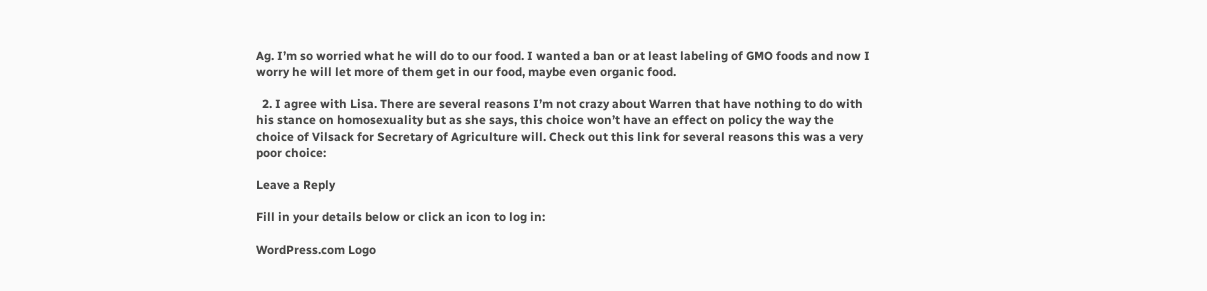Ag. I’m so worried what he will do to our food. I wanted a ban or at least labeling of GMO foods and now I worry he will let more of them get in our food, maybe even organic food.

  2. I agree with Lisa. There are several reasons I’m not crazy about Warren that have nothing to do with his stance on homosexuality but as she says, this choice won’t have an effect on policy the way the choice of Vilsack for Secretary of Agriculture will. Check out this link for several reasons this was a very poor choice:

Leave a Reply

Fill in your details below or click an icon to log in:

WordPress.com Logo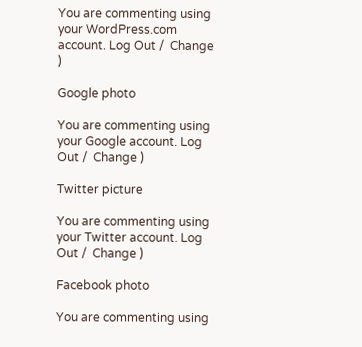You are commenting using your WordPress.com account. Log Out /  Change )

Google photo

You are commenting using your Google account. Log Out /  Change )

Twitter picture

You are commenting using your Twitter account. Log Out /  Change )

Facebook photo

You are commenting using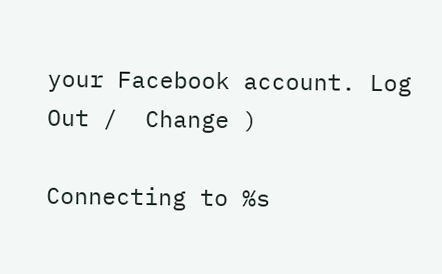your Facebook account. Log Out /  Change )

Connecting to %s